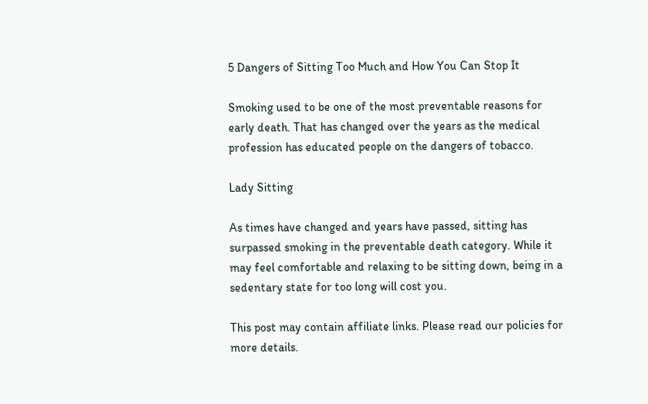5 Dangers of Sitting Too Much and How You Can Stop It

Smoking used to be one of the most preventable reasons for early death. That has changed over the years as the medical profession has educated people on the dangers of tobacco.

Lady Sitting

As times have changed and years have passed, sitting has surpassed smoking in the preventable death category. While it may feel comfortable and relaxing to be sitting down, being in a sedentary state for too long will cost you.

This post may contain affiliate links. Please read our policies for more details.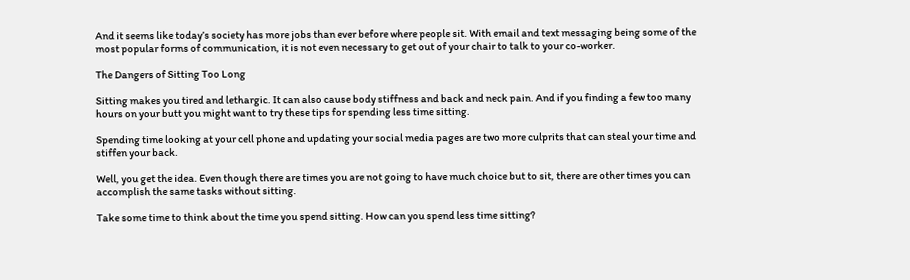And it seems like today’s society has more jobs than ever before where people sit. With email and text messaging being some of the most popular forms of communication, it is not even necessary to get out of your chair to talk to your co-worker.

The Dangers of Sitting Too Long

Sitting makes you tired and lethargic. It can also cause body stiffness and back and neck pain. And if you finding a few too many hours on your butt you might want to try these tips for spending less time sitting.

Spending time looking at your cell phone and updating your social media pages are two more culprits that can steal your time and stiffen your back.

Well, you get the idea. Even though there are times you are not going to have much choice but to sit, there are other times you can accomplish the same tasks without sitting.

Take some time to think about the time you spend sitting. How can you spend less time sitting?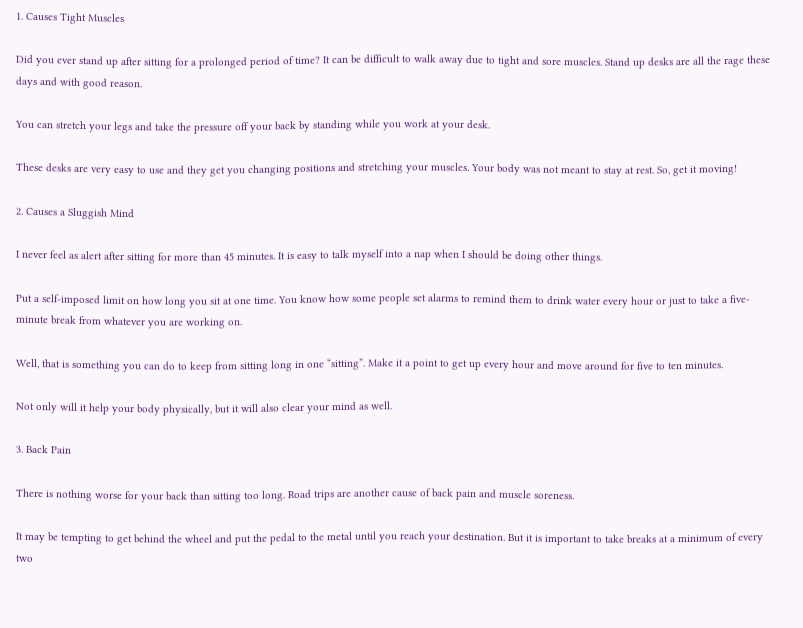1. Causes Tight Muscles

Did you ever stand up after sitting for a prolonged period of time? It can be difficult to walk away due to tight and sore muscles. Stand up desks are all the rage these days and with good reason.

You can stretch your legs and take the pressure off your back by standing while you work at your desk.

These desks are very easy to use and they get you changing positions and stretching your muscles. Your body was not meant to stay at rest. So, get it moving!

2. Causes a Sluggish Mind

I never feel as alert after sitting for more than 45 minutes. It is easy to talk myself into a nap when I should be doing other things.

Put a self-imposed limit on how long you sit at one time. You know how some people set alarms to remind them to drink water every hour or just to take a five-minute break from whatever you are working on.

Well, that is something you can do to keep from sitting long in one “sitting”. Make it a point to get up every hour and move around for five to ten minutes.

Not only will it help your body physically, but it will also clear your mind as well.

3. Back Pain

There is nothing worse for your back than sitting too long. Road trips are another cause of back pain and muscle soreness.

It may be tempting to get behind the wheel and put the pedal to the metal until you reach your destination. But it is important to take breaks at a minimum of every two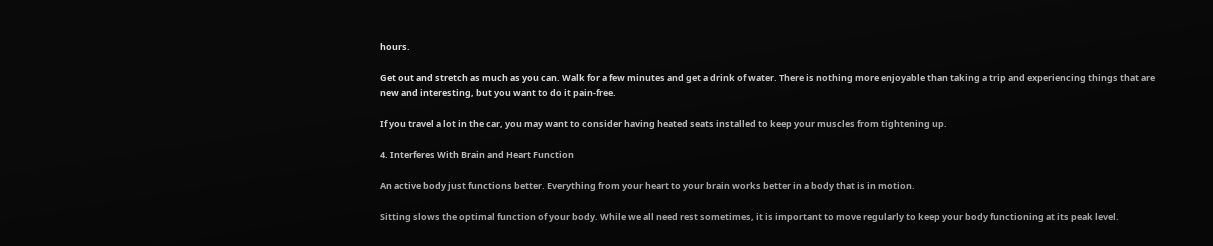hours.

Get out and stretch as much as you can. Walk for a few minutes and get a drink of water. There is nothing more enjoyable than taking a trip and experiencing things that are new and interesting, but you want to do it pain-free.

If you travel a lot in the car, you may want to consider having heated seats installed to keep your muscles from tightening up.

4. Interferes With Brain and Heart Function

An active body just functions better. Everything from your heart to your brain works better in a body that is in motion.

Sitting slows the optimal function of your body. While we all need rest sometimes, it is important to move regularly to keep your body functioning at its peak level.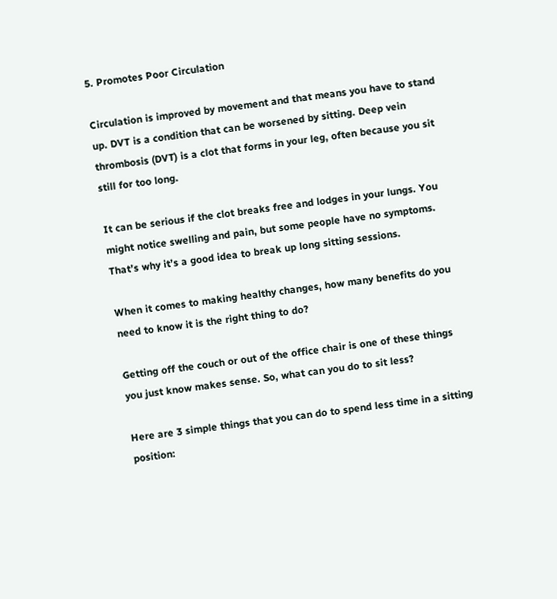5. Promotes Poor Circulation

Circulation is improved by movement and that means you have to stand up. DVT is a condition that can be worsened by sitting. Deep vein thrombosis (DVT) is a clot that forms in your leg, often because you sit still for too long.

It can be serious if the clot breaks free and lodges in your lungs. You might notice swelling and pain, but some people have no symptoms. That’s why it’s a good idea to break up long sitting sessions.

When it comes to making healthy changes, how many benefits do you need to know it is the right thing to do?

Getting off the couch or out of the office chair is one of these things you just know makes sense. So, what can you do to sit less?

Here are 3 simple things that you can do to spend less time in a sitting position: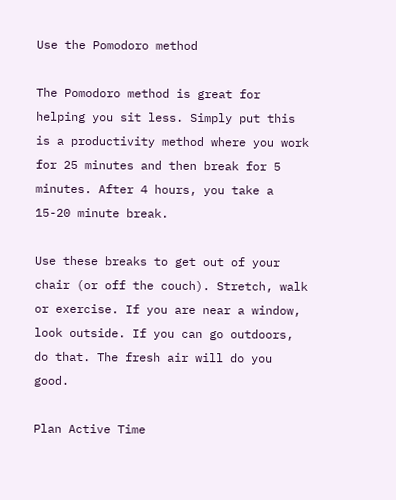Use the Pomodoro method

The Pomodoro method is great for helping you sit less. Simply put this is a productivity method where you work for 25 minutes and then break for 5 minutes. After 4 hours, you take a 15-20 minute break.

Use these breaks to get out of your chair (or off the couch). Stretch, walk or exercise. If you are near a window, look outside. If you can go outdoors, do that. The fresh air will do you good.

Plan Active Time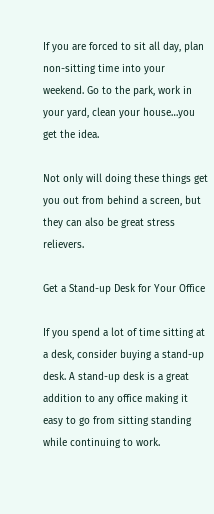If you are forced to sit all day, plan non-sitting time into your weekend. Go to the park, work in your yard, clean your house…you get the idea.

Not only will doing these things get you out from behind a screen, but they can also be great stress relievers.

Get a Stand-up Desk for Your Office

If you spend a lot of time sitting at a desk, consider buying a stand-up desk. A stand-up desk is a great addition to any office making it easy to go from sitting standing while continuing to work.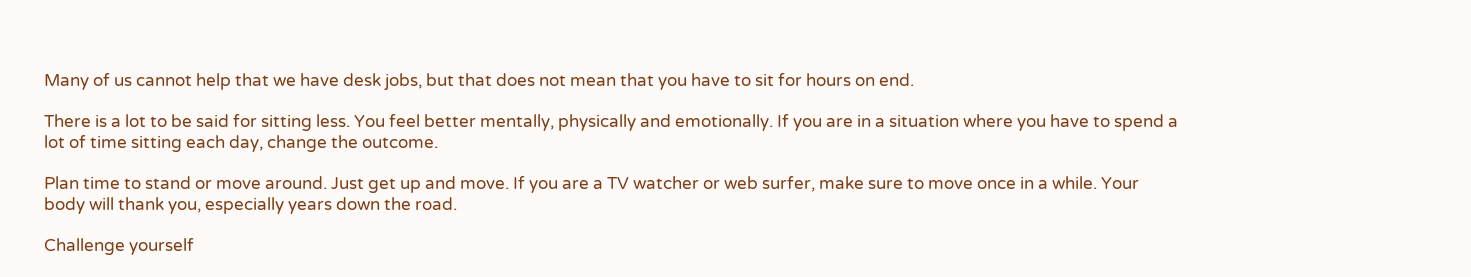Many of us cannot help that we have desk jobs, but that does not mean that you have to sit for hours on end.

There is a lot to be said for sitting less. You feel better mentally, physically and emotionally. If you are in a situation where you have to spend a lot of time sitting each day, change the outcome.

Plan time to stand or move around. Just get up and move. If you are a TV watcher or web surfer, make sure to move once in a while. Your body will thank you, especially years down the road.

Challenge yourself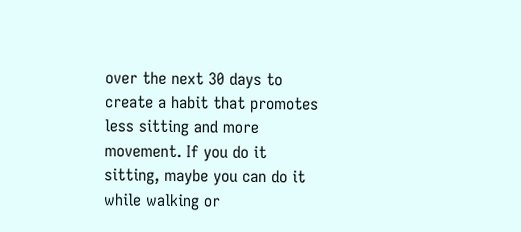over the next 30 days to create a habit that promotes less sitting and more movement. If you do it sitting, maybe you can do it while walking or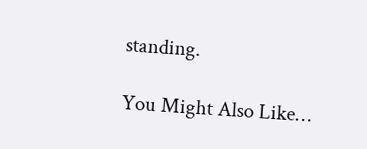standing.

You Might Also Like…